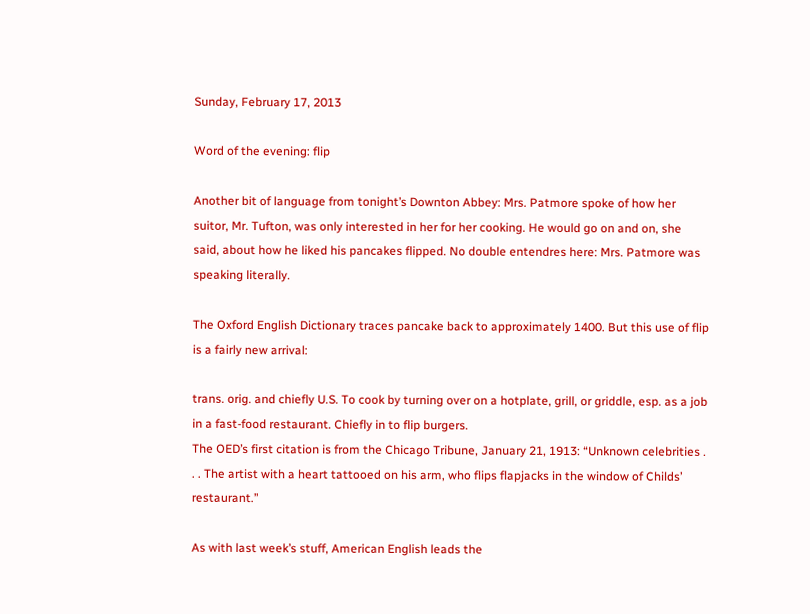Sunday, February 17, 2013

Word of the evening: flip

Another bit of language from tonight’s Downton Abbey: Mrs. Patmore spoke of how her suitor, Mr. Tufton, was only interested in her for her cooking. He would go on and on, she said, about how he liked his pancakes flipped. No double entendres here: Mrs. Patmore was speaking literally.

The Oxford English Dictionary traces pancake back to approximately 1400. But this use of flip is a fairly new arrival:

trans. orig. and chiefly U.S. To cook by turning over on a hotplate, grill, or griddle, esp. as a job in a fast-food restaurant. Chiefly in to flip burgers.
The OED’s first citation is from the Chicago Tribune, January 21, 1913: “Unknown celebrities . . . The artist with a heart tattooed on his arm, who flips flapjacks in the window of Childs’ restaurant.”

As with last week’s stuff, American English leads the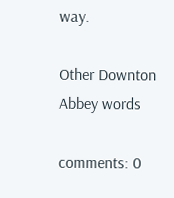way.

Other Downton Abbey words

comments: 0